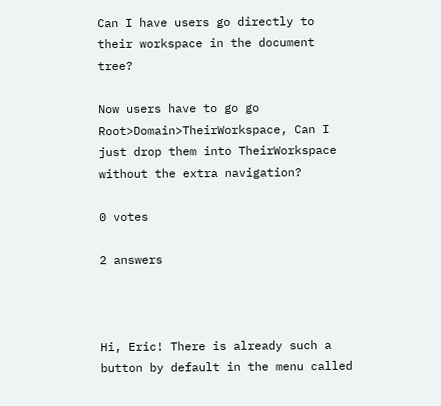Can I have users go directly to their workspace in the document tree?

Now users have to go go Root>Domain>TheirWorkspace, Can I just drop them into TheirWorkspace without the extra navigation?

0 votes

2 answers



Hi, Eric! There is already such a button by default in the menu called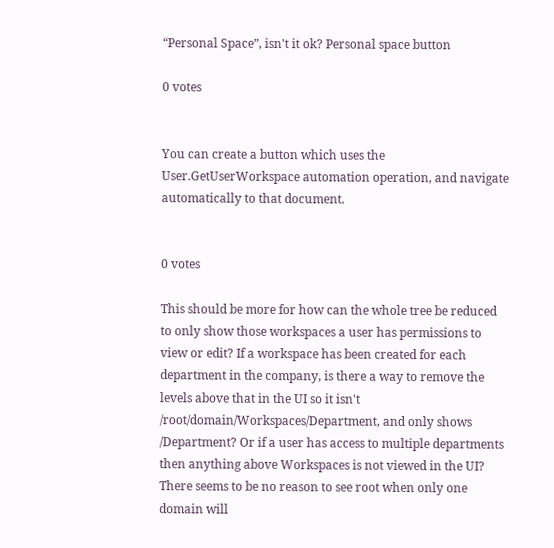“Personal Space”, isn't it ok? Personal space button

0 votes


You can create a button which uses the User.GetUserWorkspace automation operation, and navigate automatically to that document.


0 votes

This should be more for how can the whole tree be reduced to only show those workspaces a user has permissions to view or edit? If a workspace has been created for each department in the company, is there a way to remove the levels above that in the UI so it isn't /root/domain/Workspaces/Department, and only shows /Department? Or if a user has access to multiple departments then anything above Workspaces is not viewed in the UI? There seems to be no reason to see root when only one domain will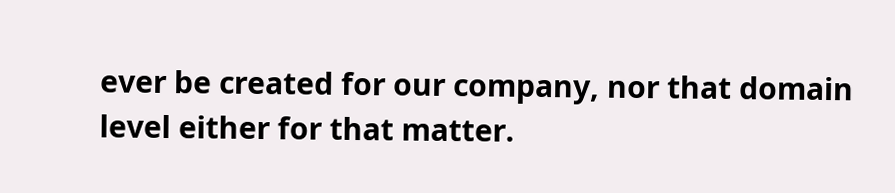ever be created for our company, nor that domain level either for that matter.